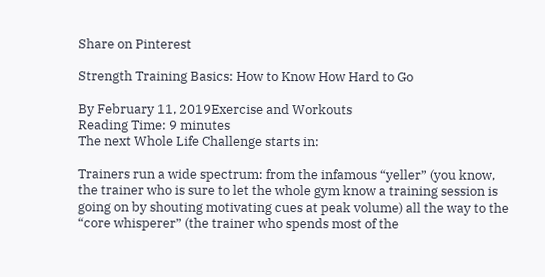Share on Pinterest

Strength Training Basics: How to Know How Hard to Go

By February 11, 2019Exercise and Workouts
Reading Time: 9 minutes
The next Whole Life Challenge starts in:

Trainers run a wide spectrum: from the infamous “yeller” (you know, the trainer who is sure to let the whole gym know a training session is going on by shouting motivating cues at peak volume) all the way to the “core whisperer” (the trainer who spends most of the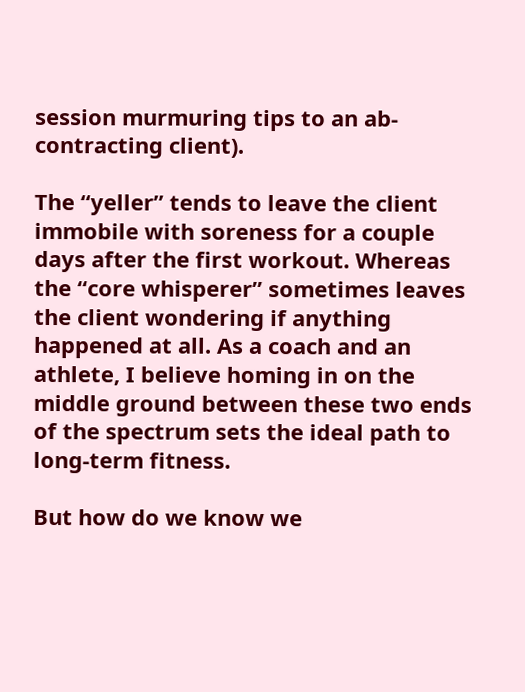session murmuring tips to an ab-contracting client).

The “yeller” tends to leave the client immobile with soreness for a couple days after the first workout. Whereas the “core whisperer” sometimes leaves the client wondering if anything happened at all. As a coach and an athlete, I believe homing in on the middle ground between these two ends of the spectrum sets the ideal path to long-term fitness.

But how do we know we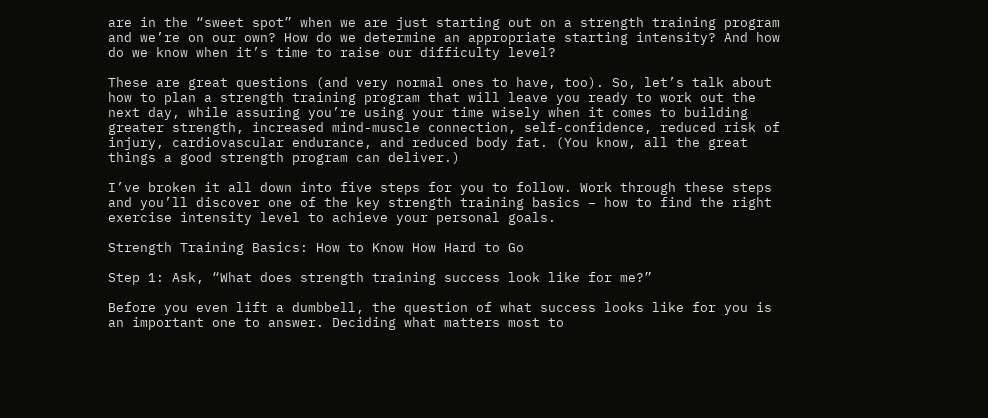are in the “sweet spot” when we are just starting out on a strength training program and we’re on our own? How do we determine an appropriate starting intensity? And how do we know when it’s time to raise our difficulty level?

These are great questions (and very normal ones to have, too). So, let’s talk about how to plan a strength training program that will leave you ready to work out the next day, while assuring you’re using your time wisely when it comes to building greater strength, increased mind-muscle connection, self-confidence, reduced risk of injury, cardiovascular endurance, and reduced body fat. (You know, all the great things a good strength program can deliver.)

I’ve broken it all down into five steps for you to follow. Work through these steps and you’ll discover one of the key strength training basics – how to find the right exercise intensity level to achieve your personal goals.

Strength Training Basics: How to Know How Hard to Go

Step 1: Ask, “What does strength training success look like for me?”

Before you even lift a dumbbell, the question of what success looks like for you is an important one to answer. Deciding what matters most to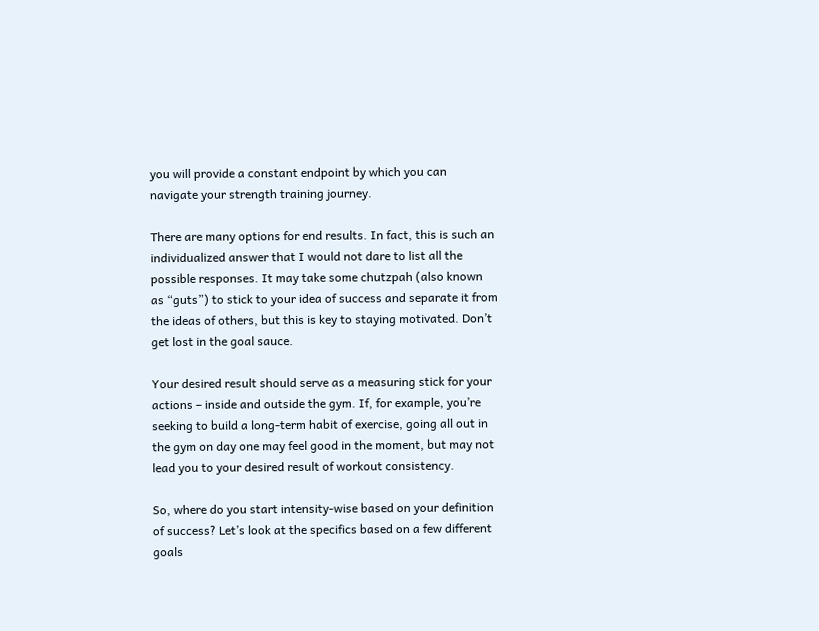you will provide a constant endpoint by which you can navigate your strength training journey.

There are many options for end results. In fact, this is such an individualized answer that I would not dare to list all the possible responses. It may take some chutzpah (also known as “guts”) to stick to your idea of success and separate it from the ideas of others, but this is key to staying motivated. Don’t get lost in the goal sauce.

Your desired result should serve as a measuring stick for your actions – inside and outside the gym. If, for example, you’re seeking to build a long-term habit of exercise, going all out in the gym on day one may feel good in the moment, but may not lead you to your desired result of workout consistency.

So, where do you start intensity-wise based on your definition of success? Let’s look at the specifics based on a few different goals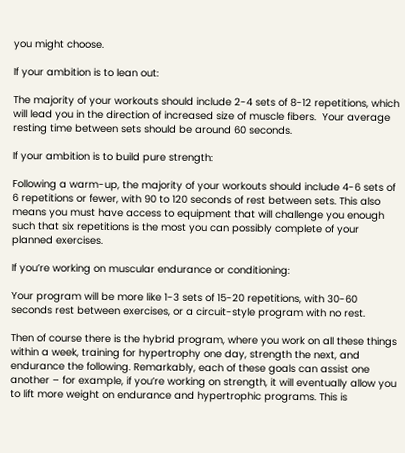you might choose.

If your ambition is to lean out:

The majority of your workouts should include 2-4 sets of 8-12 repetitions, which will lead you in the direction of increased size of muscle fibers.  Your average resting time between sets should be around 60 seconds.

If your ambition is to build pure strength:

Following a warm-up, the majority of your workouts should include 4-6 sets of 6 repetitions or fewer, with 90 to 120 seconds of rest between sets. This also means you must have access to equipment that will challenge you enough such that six repetitions is the most you can possibly complete of your planned exercises.

If you’re working on muscular endurance or conditioning:

Your program will be more like 1-3 sets of 15-20 repetitions, with 30-60 seconds rest between exercises, or a circuit-style program with no rest.

Then of course there is the hybrid program, where you work on all these things within a week, training for hypertrophy one day, strength the next, and endurance the following. Remarkably, each of these goals can assist one another – for example, if you’re working on strength, it will eventually allow you to lift more weight on endurance and hypertrophic programs. This is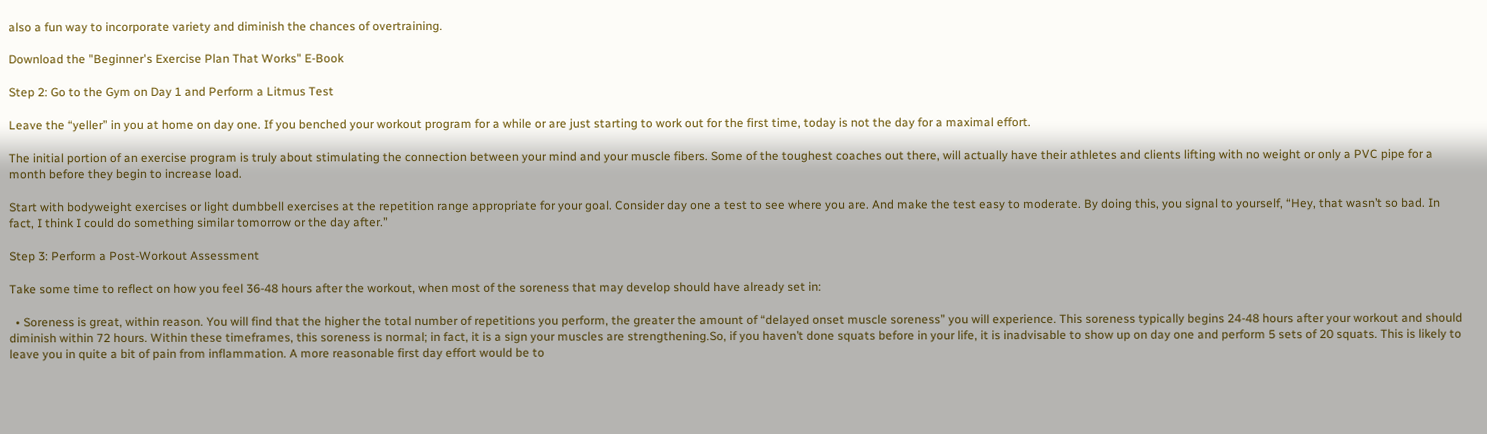also a fun way to incorporate variety and diminish the chances of overtraining.

Download the "Beginner's Exercise Plan That Works" E-Book

Step 2: Go to the Gym on Day 1 and Perform a Litmus Test

Leave the “yeller” in you at home on day one. If you benched your workout program for a while or are just starting to work out for the first time, today is not the day for a maximal effort.

The initial portion of an exercise program is truly about stimulating the connection between your mind and your muscle fibers. Some of the toughest coaches out there, will actually have their athletes and clients lifting with no weight or only a PVC pipe for a month before they begin to increase load.

Start with bodyweight exercises or light dumbbell exercises at the repetition range appropriate for your goal. Consider day one a test to see where you are. And make the test easy to moderate. By doing this, you signal to yourself, “Hey, that wasn’t so bad. In fact, I think I could do something similar tomorrow or the day after.”

Step 3: Perform a Post-Workout Assessment

Take some time to reflect on how you feel 36-48 hours after the workout, when most of the soreness that may develop should have already set in:

  • Soreness is great, within reason. You will find that the higher the total number of repetitions you perform, the greater the amount of “delayed onset muscle soreness” you will experience. This soreness typically begins 24-48 hours after your workout and should diminish within 72 hours. Within these timeframes, this soreness is normal; in fact, it is a sign your muscles are strengthening.So, if you haven’t done squats before in your life, it is inadvisable to show up on day one and perform 5 sets of 20 squats. This is likely to leave you in quite a bit of pain from inflammation. A more reasonable first day effort would be to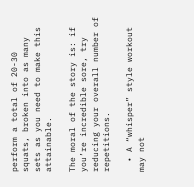perform a total of 20-30 squats, broken into as many sets as you need to make this attainable.

The moral of the story is: if you’re incredible sore, try reducing your overall number of repetitions.

  • A “whisper” style workout may not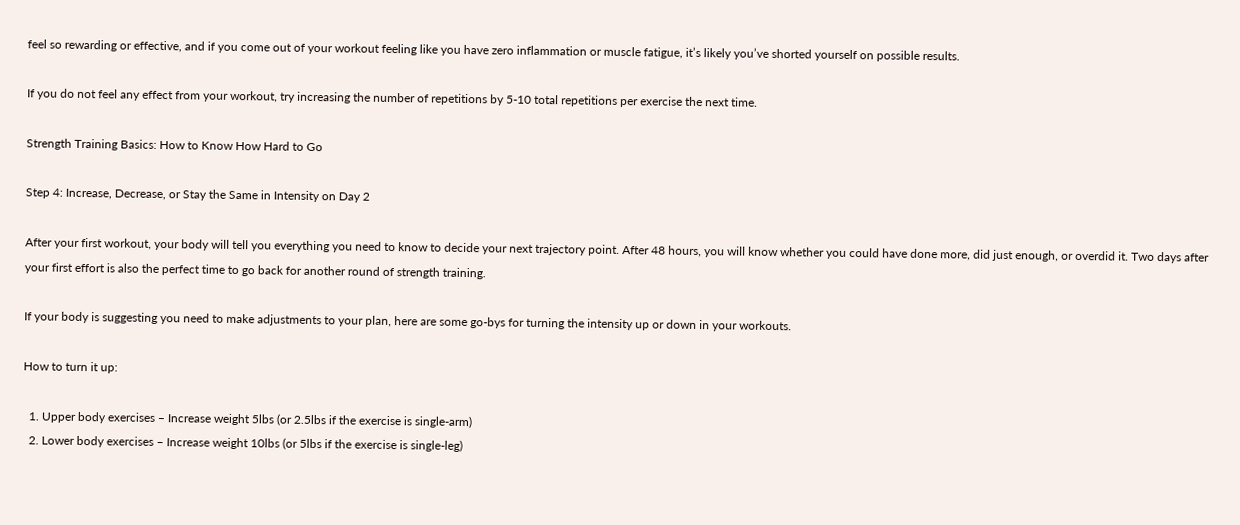feel so rewarding or effective, and if you come out of your workout feeling like you have zero inflammation or muscle fatigue, it’s likely you’ve shorted yourself on possible results.

If you do not feel any effect from your workout, try increasing the number of repetitions by 5-10 total repetitions per exercise the next time.

Strength Training Basics: How to Know How Hard to Go

Step 4: Increase, Decrease, or Stay the Same in Intensity on Day 2

After your first workout, your body will tell you everything you need to know to decide your next trajectory point. After 48 hours, you will know whether you could have done more, did just enough, or overdid it. Two days after your first effort is also the perfect time to go back for another round of strength training.

If your body is suggesting you need to make adjustments to your plan, here are some go-bys for turning the intensity up or down in your workouts.

How to turn it up:

  1. Upper body exercises – Increase weight 5lbs (or 2.5lbs if the exercise is single-arm)
  2. Lower body exercises – Increase weight 10lbs (or 5lbs if the exercise is single-leg)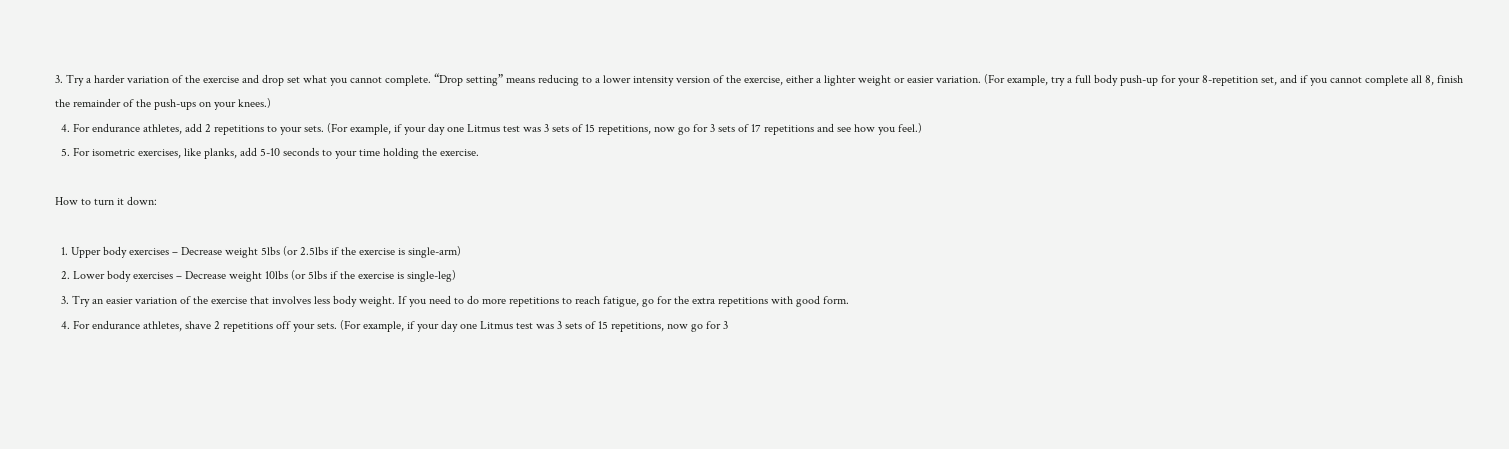3. Try a harder variation of the exercise and drop set what you cannot complete. “Drop setting” means reducing to a lower intensity version of the exercise, either a lighter weight or easier variation. (For example, try a full body push-up for your 8-repetition set, and if you cannot complete all 8, finish the remainder of the push-ups on your knees.)
  4. For endurance athletes, add 2 repetitions to your sets. (For example, if your day one Litmus test was 3 sets of 15 repetitions, now go for 3 sets of 17 repetitions and see how you feel.)
  5. For isometric exercises, like planks, add 5-10 seconds to your time holding the exercise.

How to turn it down:

  1. Upper body exercises – Decrease weight 5lbs (or 2.5lbs if the exercise is single-arm)
  2. Lower body exercises – Decrease weight 10lbs (or 5lbs if the exercise is single-leg)
  3. Try an easier variation of the exercise that involves less body weight. If you need to do more repetitions to reach fatigue, go for the extra repetitions with good form.
  4. For endurance athletes, shave 2 repetitions off your sets. (For example, if your day one Litmus test was 3 sets of 15 repetitions, now go for 3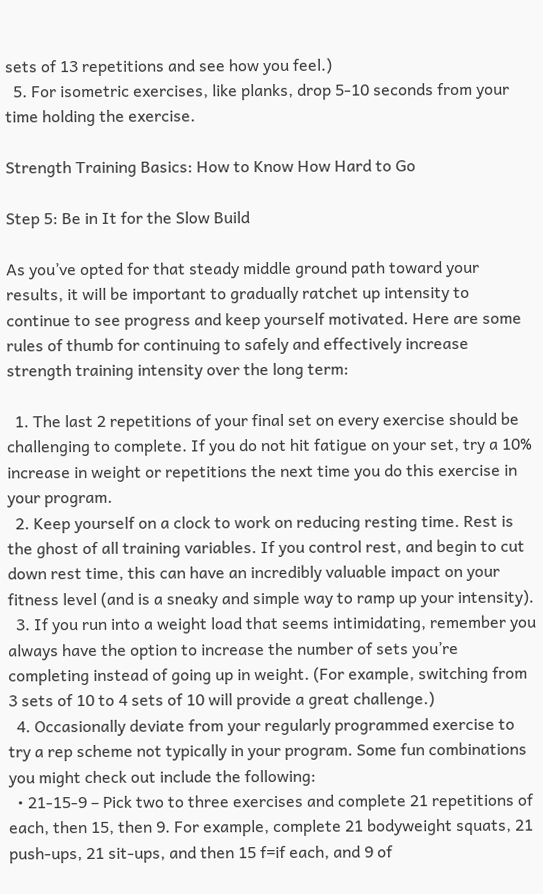sets of 13 repetitions and see how you feel.)
  5. For isometric exercises, like planks, drop 5-10 seconds from your time holding the exercise.

Strength Training Basics: How to Know How Hard to Go

Step 5: Be in It for the Slow Build

As you’ve opted for that steady middle ground path toward your results, it will be important to gradually ratchet up intensity to continue to see progress and keep yourself motivated. Here are some rules of thumb for continuing to safely and effectively increase strength training intensity over the long term:

  1. The last 2 repetitions of your final set on every exercise should be challenging to complete. If you do not hit fatigue on your set, try a 10% increase in weight or repetitions the next time you do this exercise in your program.
  2. Keep yourself on a clock to work on reducing resting time. Rest is the ghost of all training variables. If you control rest, and begin to cut down rest time, this can have an incredibly valuable impact on your fitness level (and is a sneaky and simple way to ramp up your intensity).
  3. If you run into a weight load that seems intimidating, remember you always have the option to increase the number of sets you’re completing instead of going up in weight. (For example, switching from 3 sets of 10 to 4 sets of 10 will provide a great challenge.)
  4. Occasionally deviate from your regularly programmed exercise to try a rep scheme not typically in your program. Some fun combinations you might check out include the following:
  • 21-15-9 – Pick two to three exercises and complete 21 repetitions of each, then 15, then 9. For example, complete 21 bodyweight squats, 21 push-ups, 21 sit-ups, and then 15 f=if each, and 9 of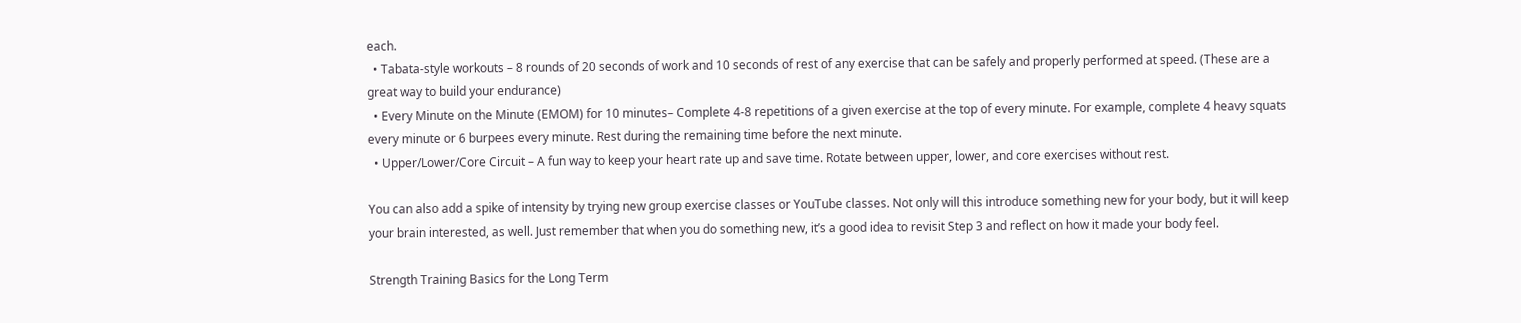each.
  • Tabata-style workouts – 8 rounds of 20 seconds of work and 10 seconds of rest of any exercise that can be safely and properly performed at speed. (These are a great way to build your endurance)
  • Every Minute on the Minute (EMOM) for 10 minutes– Complete 4-8 repetitions of a given exercise at the top of every minute. For example, complete 4 heavy squats every minute or 6 burpees every minute. Rest during the remaining time before the next minute.
  • Upper/Lower/Core Circuit – A fun way to keep your heart rate up and save time. Rotate between upper, lower, and core exercises without rest.

You can also add a spike of intensity by trying new group exercise classes or YouTube classes. Not only will this introduce something new for your body, but it will keep your brain interested, as well. Just remember that when you do something new, it’s a good idea to revisit Step 3 and reflect on how it made your body feel.

Strength Training Basics for the Long Term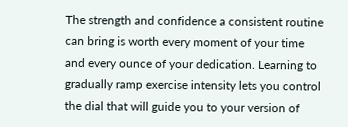The strength and confidence a consistent routine can bring is worth every moment of your time and every ounce of your dedication. Learning to gradually ramp exercise intensity lets you control the dial that will guide you to your version of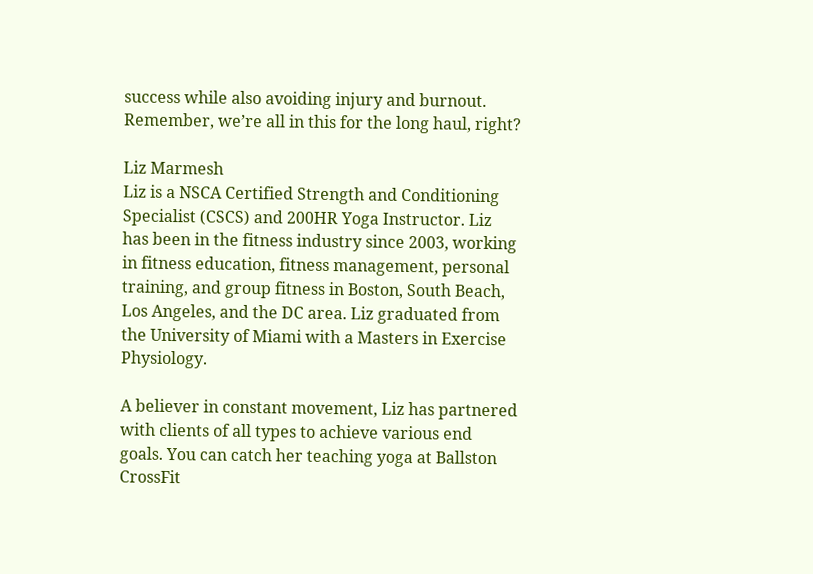success while also avoiding injury and burnout. Remember, we’re all in this for the long haul, right?

Liz Marmesh
Liz is a NSCA Certified Strength and Conditioning Specialist (CSCS) and 200HR Yoga Instructor. Liz has been in the fitness industry since 2003, working in fitness education, fitness management, personal training, and group fitness in Boston, South Beach, Los Angeles, and the DC area. Liz graduated from the University of Miami with a Masters in Exercise Physiology.

A believer in constant movement, Liz has partnered with clients of all types to achieve various end goals. You can catch her teaching yoga at Ballston CrossFit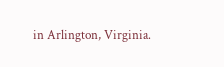in Arlington, Virginia.